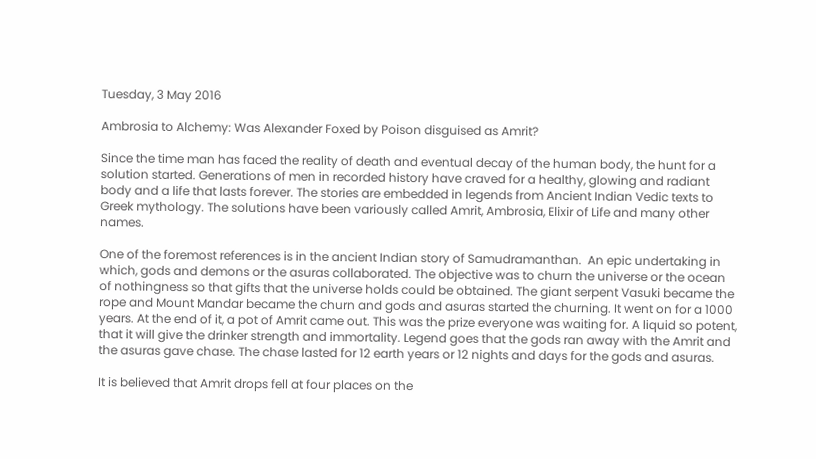Tuesday, 3 May 2016

Ambrosia to Alchemy: Was Alexander Foxed by Poison disguised as Amrit?

Since the time man has faced the reality of death and eventual decay of the human body, the hunt for a solution started. Generations of men in recorded history have craved for a healthy, glowing and radiant body and a life that lasts forever. The stories are embedded in legends from Ancient Indian Vedic texts to Greek mythology. The solutions have been variously called Amrit, Ambrosia, Elixir of Life and many other names.

One of the foremost references is in the ancient Indian story of Samudramanthan.  An epic undertaking in which, gods and demons or the asuras collaborated. The objective was to churn the universe or the ocean of nothingness so that gifts that the universe holds could be obtained. The giant serpent Vasuki became the rope and Mount Mandar became the churn and gods and asuras started the churning. It went on for a 1000 years. At the end of it, a pot of Amrit came out. This was the prize everyone was waiting for. A liquid so potent, that it will give the drinker strength and immortality. Legend goes that the gods ran away with the Amrit and the asuras gave chase. The chase lasted for 12 earth years or 12 nights and days for the gods and asuras.

It is believed that Amrit drops fell at four places on the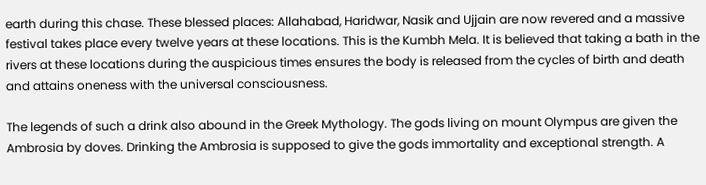earth during this chase. These blessed places: Allahabad, Haridwar, Nasik and Ujjain are now revered and a massive festival takes place every twelve years at these locations. This is the Kumbh Mela. It is believed that taking a bath in the rivers at these locations during the auspicious times ensures the body is released from the cycles of birth and death and attains oneness with the universal consciousness.

The legends of such a drink also abound in the Greek Mythology. The gods living on mount Olympus are given the Ambrosia by doves. Drinking the Ambrosia is supposed to give the gods immortality and exceptional strength. A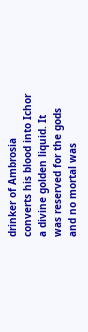drinker of Ambrosia converts his blood into Ichor a divine golden liquid. It was reserved for the gods and no mortal was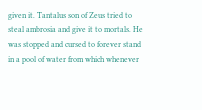given it. Tantalus son of Zeus tried to steal ambrosia and give it to mortals. He was stopped and cursed to forever stand in a pool of water from which whenever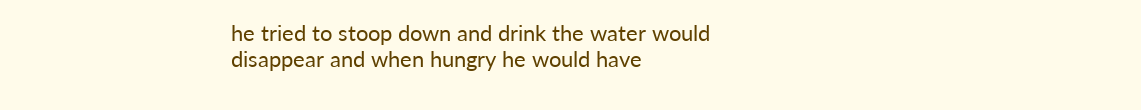he tried to stoop down and drink the water would disappear and when hungry he would have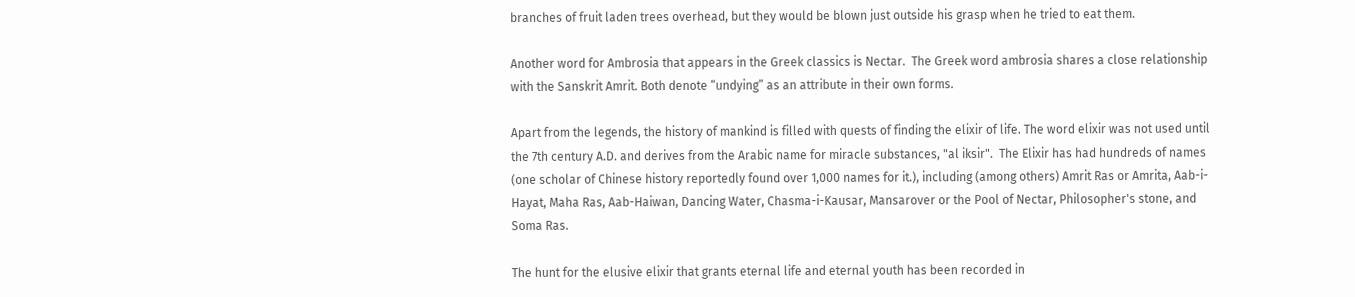branches of fruit laden trees overhead, but they would be blown just outside his grasp when he tried to eat them.

Another word for Ambrosia that appears in the Greek classics is Nectar.  The Greek word ambrosia shares a close relationship with the Sanskrit Amrit. Both denote “undying” as an attribute in their own forms.

Apart from the legends, the history of mankind is filled with quests of finding the elixir of life. The word elixir was not used until the 7th century A.D. and derives from the Arabic name for miracle substances, "al iksir".  The Elixir has had hundreds of names (one scholar of Chinese history reportedly found over 1,000 names for it.), including (among others) Amrit Ras or Amrita, Aab-i-Hayat, Maha Ras, Aab-Haiwan, Dancing Water, Chasma-i-Kausar, Mansarover or the Pool of Nectar, Philosopher's stone, and Soma Ras.

The hunt for the elusive elixir that grants eternal life and eternal youth has been recorded in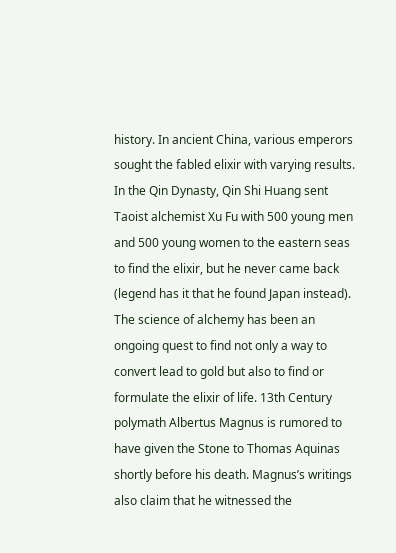history. In ancient China, various emperors sought the fabled elixir with varying results. In the Qin Dynasty, Qin Shi Huang sent Taoist alchemist Xu Fu with 500 young men and 500 young women to the eastern seas to find the elixir, but he never came back (legend has it that he found Japan instead). The science of alchemy has been an ongoing quest to find not only a way to convert lead to gold but also to find or formulate the elixir of life. 13th Century polymath Albertus Magnus is rumored to have given the Stone to Thomas Aquinas shortly before his death. Magnus’s writings also claim that he witnessed the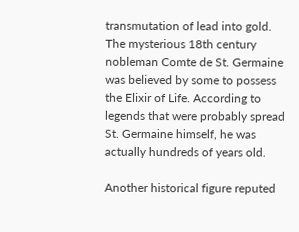transmutation of lead into gold. The mysterious 18th century nobleman Comte de St. Germaine was believed by some to possess the Elixir of Life. According to legends that were probably spread St. Germaine himself, he was actually hundreds of years old.

Another historical figure reputed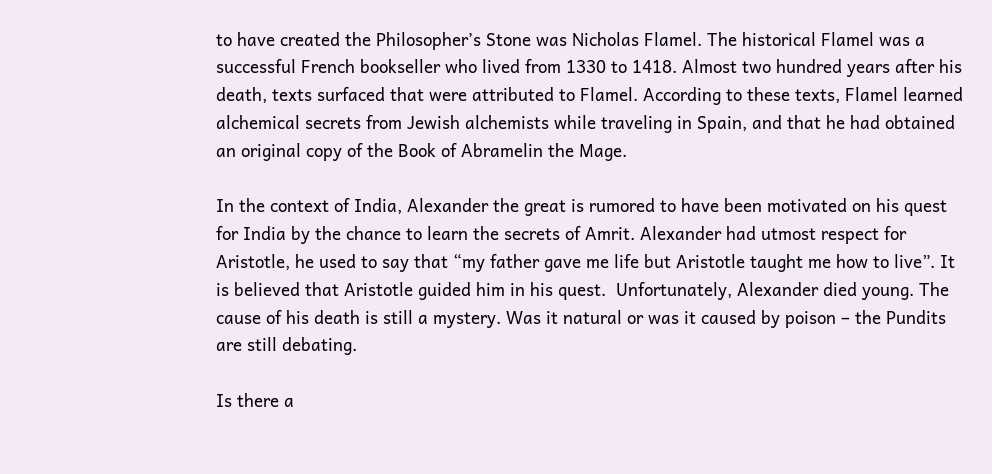to have created the Philosopher’s Stone was Nicholas Flamel. The historical Flamel was a successful French bookseller who lived from 1330 to 1418. Almost two hundred years after his death, texts surfaced that were attributed to Flamel. According to these texts, Flamel learned alchemical secrets from Jewish alchemists while traveling in Spain, and that he had obtained an original copy of the Book of Abramelin the Mage.

In the context of India, Alexander the great is rumored to have been motivated on his quest for India by the chance to learn the secrets of Amrit. Alexander had utmost respect for Aristotle, he used to say that “my father gave me life but Aristotle taught me how to live”. It is believed that Aristotle guided him in his quest.  Unfortunately, Alexander died young. The cause of his death is still a mystery. Was it natural or was it caused by poison – the Pundits are still debating.

Is there a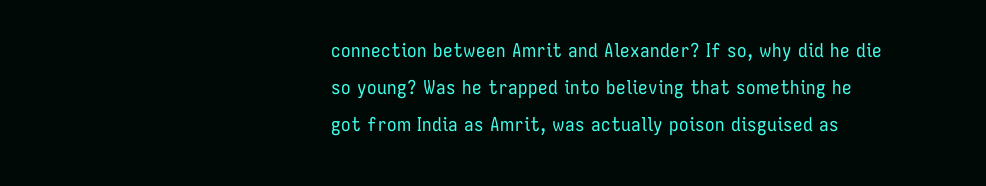connection between Amrit and Alexander? If so, why did he die so young? Was he trapped into believing that something he got from India as Amrit, was actually poison disguised as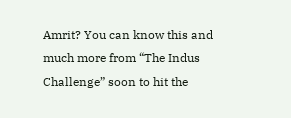Amrit? You can know this and much more from “The Indus Challenge” soon to hit the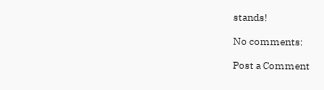stands!

No comments:

Post a Comment